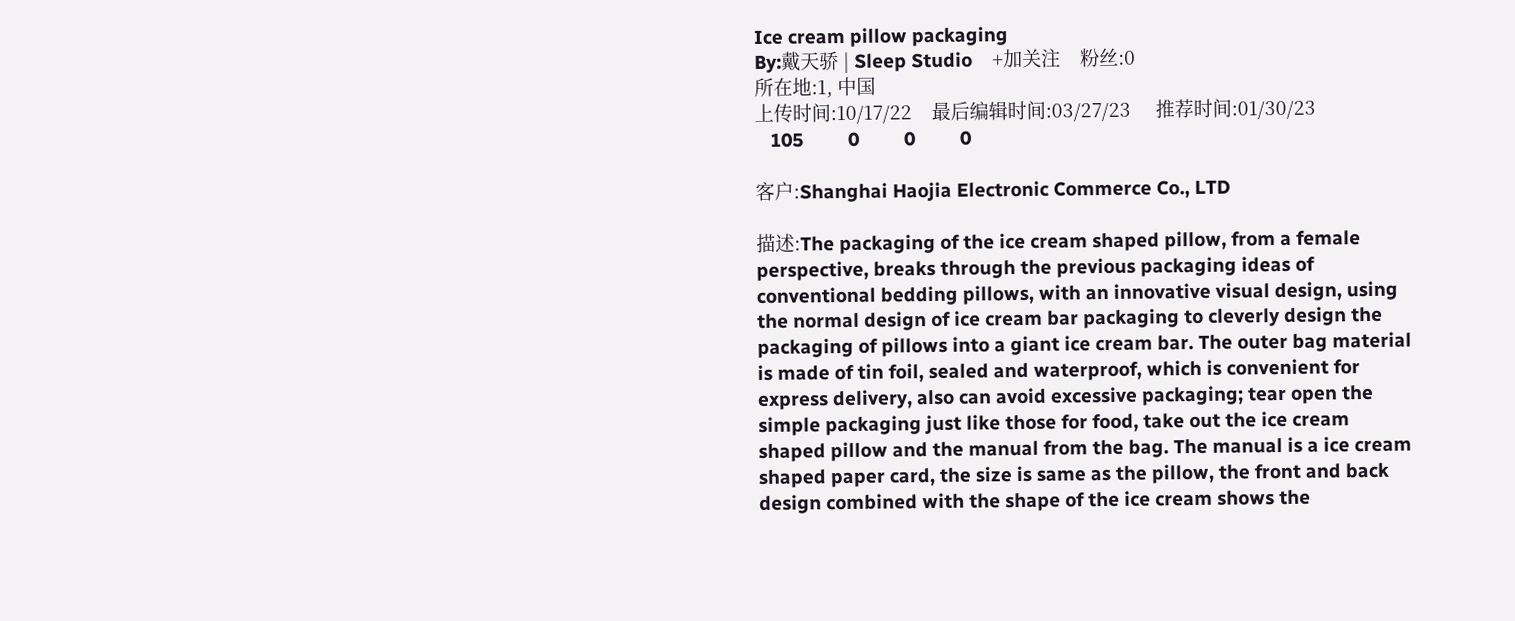Ice cream pillow packaging
By:戴天骄 | Sleep Studio    +加关注    粉丝:0
所在地:1, 中国
上传时间:10/17/22    最后编辑时间:03/27/23     推荐时间:01/30/23
   105         0         0         0

客户:Shanghai Haojia Electronic Commerce Co., LTD

描述:The packaging of the ice cream shaped pillow, from a female perspective, breaks through the previous packaging ideas of conventional bedding pillows, with an innovative visual design, using the normal design of ice cream bar packaging to cleverly design the packaging of pillows into a giant ice cream bar. The outer bag material is made of tin foil, sealed and waterproof, which is convenient for express delivery, also can avoid excessive packaging; tear open the simple packaging just like those for food, take out the ice cream shaped pillow and the manual from the bag. The manual is a ice cream shaped paper card, the size is same as the pillow, the front and back design combined with the shape of the ice cream shows the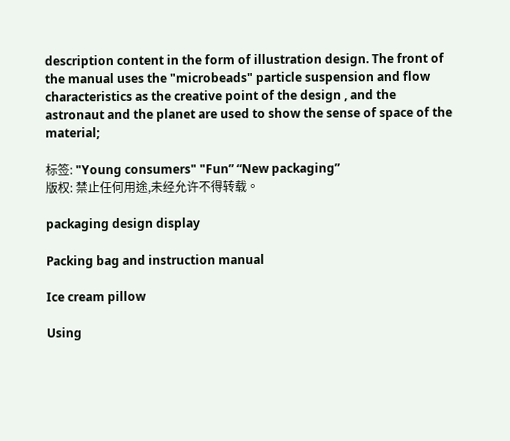description content in the form of illustration design. The front of the manual uses the "microbeads" particle suspension and flow characteristics as the creative point of the design , and the astronaut and the planet are used to show the sense of space of the material;

标签: "Young consumers" "Fun” “New packaging”
版权: 禁止任何用途,未经允许不得转载。

packaging design display

Packing bag and instruction manual

Ice cream pillow

Using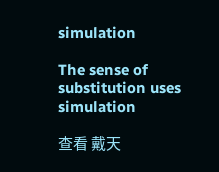simulation

The sense of substitution uses simulation

查看 戴天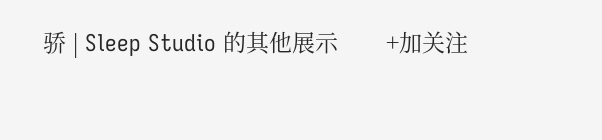骄 | Sleep Studio 的其他展示        +加关注